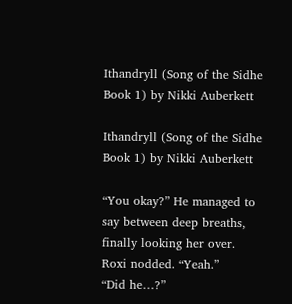Ithandryll (Song of the Sidhe Book 1) by Nikki Auberkett

Ithandryll (Song of the Sidhe Book 1) by Nikki Auberkett

“You okay?” He managed to say between deep breaths, finally looking her over.
Roxi nodded. “Yeah.”
“Did he…?”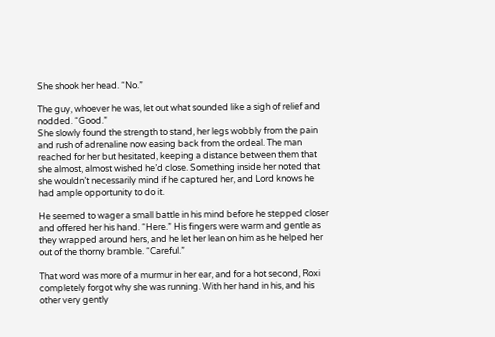She shook her head. “No.”

The guy, whoever he was, let out what sounded like a sigh of relief and nodded. “Good.”
She slowly found the strength to stand, her legs wobbly from the pain and rush of adrenaline now easing back from the ordeal. The man reached for her but hesitated, keeping a distance between them that she almost, almost wished he’d close. Something inside her noted that she wouldn’t necessarily mind if he captured her, and Lord knows he had ample opportunity to do it.

He seemed to wager a small battle in his mind before he stepped closer and offered her his hand. “Here.” His fingers were warm and gentle as they wrapped around hers, and he let her lean on him as he helped her out of the thorny bramble. “Careful.”

That word was more of a murmur in her ear, and for a hot second, Roxi completely forgot why she was running. With her hand in his, and his other very gently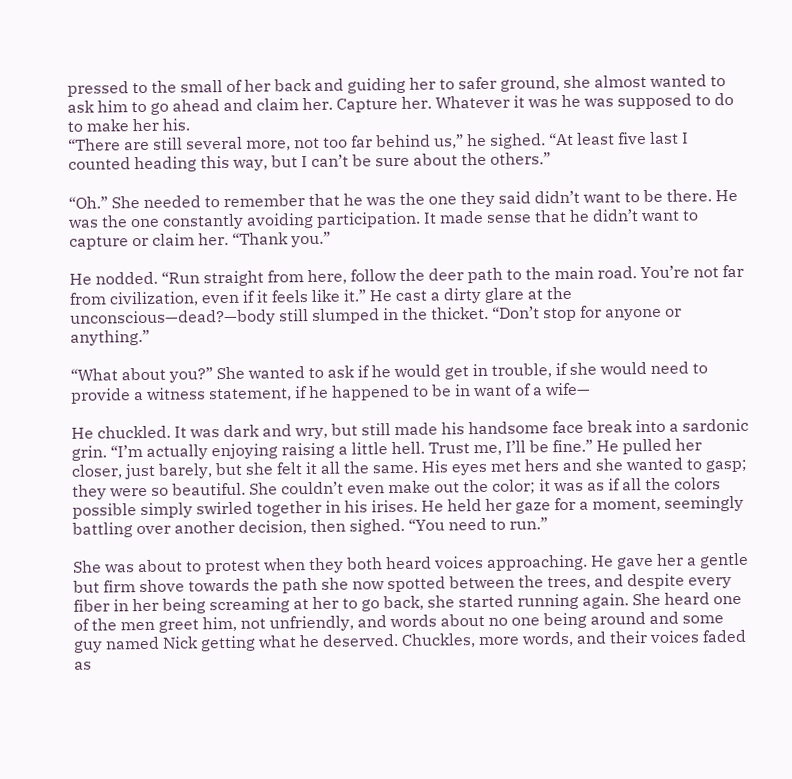pressed to the small of her back and guiding her to safer ground, she almost wanted to ask him to go ahead and claim her. Capture her. Whatever it was he was supposed to do to make her his.
“There are still several more, not too far behind us,” he sighed. “At least five last I counted heading this way, but I can’t be sure about the others.”

“Oh.” She needed to remember that he was the one they said didn’t want to be there. He was the one constantly avoiding participation. It made sense that he didn’t want to capture or claim her. “Thank you.”

He nodded. “Run straight from here, follow the deer path to the main road. You’re not far from civilization, even if it feels like it.” He cast a dirty glare at the unconscious—dead?—body still slumped in the thicket. “Don’t stop for anyone or anything.”

“What about you?” She wanted to ask if he would get in trouble, if she would need to provide a witness statement, if he happened to be in want of a wife—

He chuckled. It was dark and wry, but still made his handsome face break into a sardonic grin. “I’m actually enjoying raising a little hell. Trust me, I’ll be fine.” He pulled her closer, just barely, but she felt it all the same. His eyes met hers and she wanted to gasp; they were so beautiful. She couldn’t even make out the color; it was as if all the colors possible simply swirled together in his irises. He held her gaze for a moment, seemingly battling over another decision, then sighed. “You need to run.”

She was about to protest when they both heard voices approaching. He gave her a gentle but firm shove towards the path she now spotted between the trees, and despite every fiber in her being screaming at her to go back, she started running again. She heard one of the men greet him, not unfriendly, and words about no one being around and some guy named Nick getting what he deserved. Chuckles, more words, and their voices faded as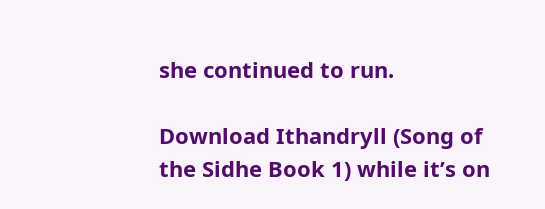she continued to run.

Download Ithandryll (Song of the Sidhe Book 1) while it’s on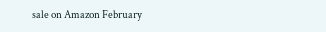sale on Amazon February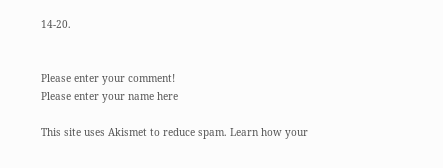14-20.


Please enter your comment!
Please enter your name here

This site uses Akismet to reduce spam. Learn how your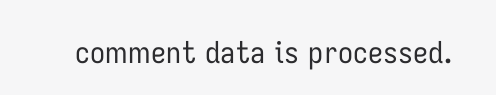comment data is processed.